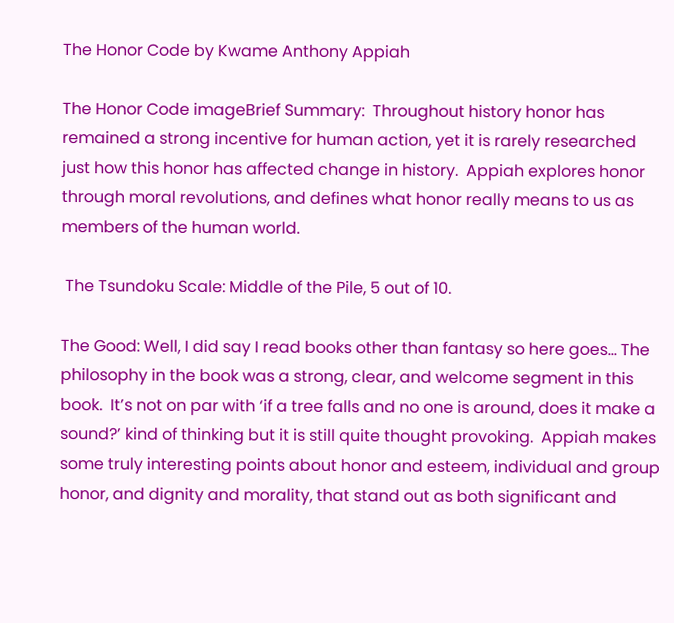The Honor Code by Kwame Anthony Appiah

The Honor Code imageBrief Summary:  Throughout history honor has remained a strong incentive for human action, yet it is rarely researched just how this honor has affected change in history.  Appiah explores honor through moral revolutions, and defines what honor really means to us as members of the human world.

 The Tsundoku Scale: Middle of the Pile, 5 out of 10.

The Good: Well, I did say I read books other than fantasy so here goes… The philosophy in the book was a strong, clear, and welcome segment in this book.  It’s not on par with ‘if a tree falls and no one is around, does it make a sound?’ kind of thinking but it is still quite thought provoking.  Appiah makes some truly interesting points about honor and esteem, individual and group honor, and dignity and morality, that stand out as both significant and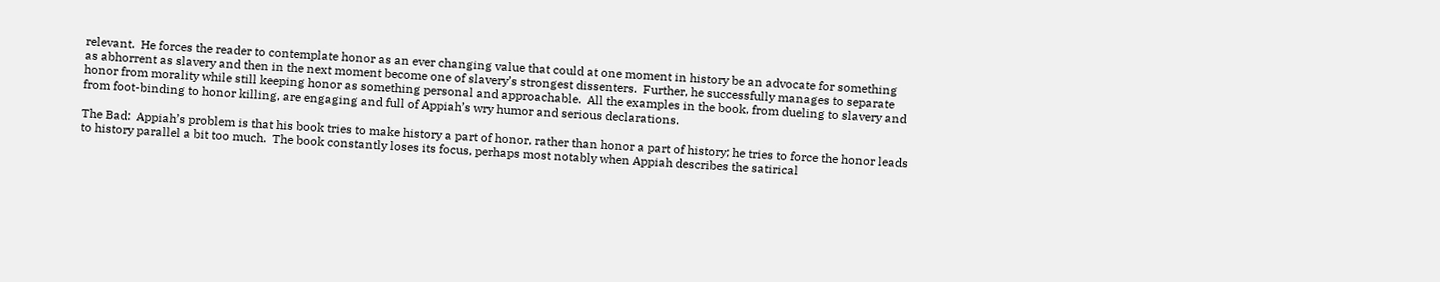relevant.  He forces the reader to contemplate honor as an ever changing value that could at one moment in history be an advocate for something as abhorrent as slavery and then in the next moment become one of slavery’s strongest dissenters.  Further, he successfully manages to separate honor from morality while still keeping honor as something personal and approachable.  All the examples in the book, from dueling to slavery and from foot-binding to honor killing, are engaging and full of Appiah’s wry humor and serious declarations.

The Bad:  Appiah’s problem is that his book tries to make history a part of honor, rather than honor a part of history; he tries to force the honor leads to history parallel a bit too much.  The book constantly loses its focus, perhaps most notably when Appiah describes the satirical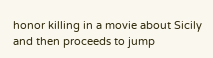honor killing in a movie about Sicily and then proceeds to jump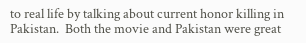to real life by talking about current honor killing in Pakistan.  Both the movie and Pakistan were great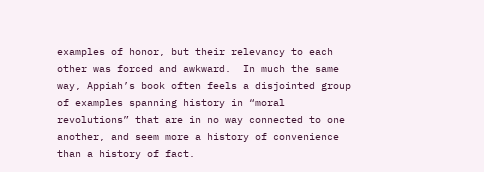examples of honor, but their relevancy to each other was forced and awkward.  In much the same way, Appiah’s book often feels a disjointed group of examples spanning history in “moral revolutions” that are in no way connected to one another, and seem more a history of convenience than a history of fact.